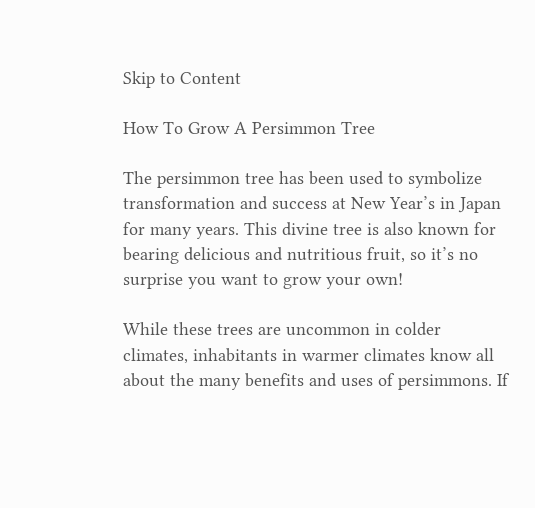Skip to Content

How To Grow A Persimmon Tree

The persimmon tree has been used to symbolize transformation and success at New Year’s in Japan for many years. This divine tree is also known for bearing delicious and nutritious fruit, so it’s no surprise you want to grow your own!

While these trees are uncommon in colder climates, inhabitants in warmer climates know all about the many benefits and uses of persimmons. If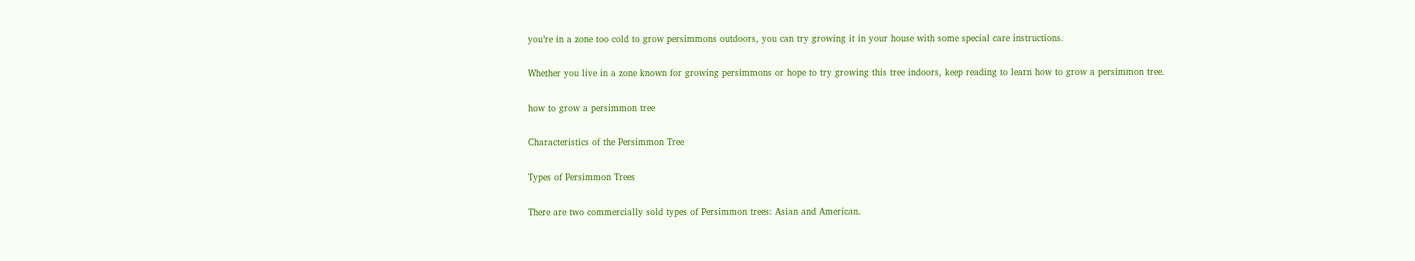you’re in a zone too cold to grow persimmons outdoors, you can try growing it in your house with some special care instructions.

Whether you live in a zone known for growing persimmons or hope to try growing this tree indoors, keep reading to learn how to grow a persimmon tree.

how to grow a persimmon tree

Characteristics of the Persimmon Tree

Types of Persimmon Trees

There are two commercially sold types of Persimmon trees: Asian and American.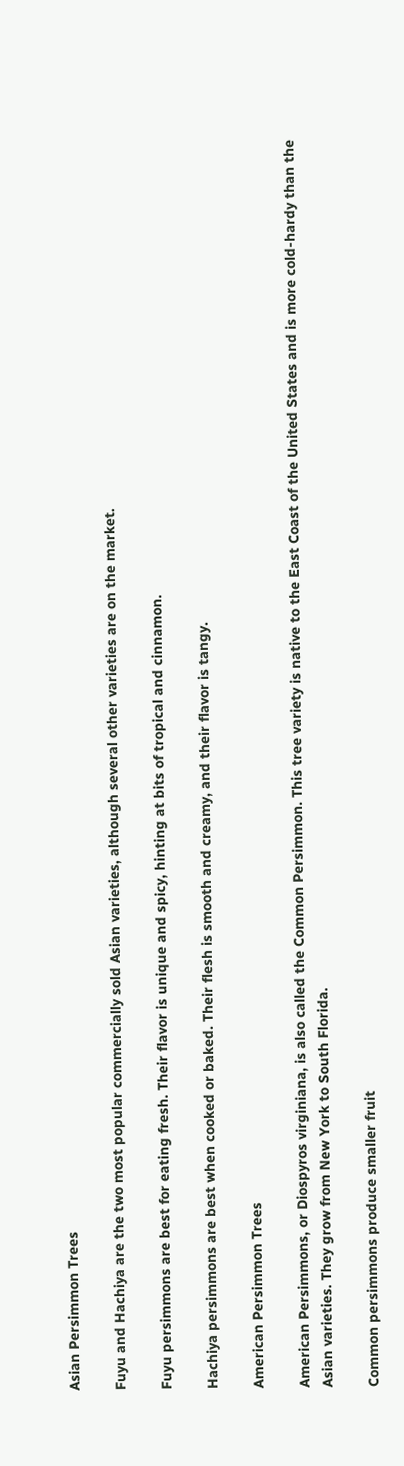Asian Persimmon Trees

Fuyu and Hachiya are the two most popular commercially sold Asian varieties, although several other varieties are on the market.

Fuyu persimmons are best for eating fresh. Their flavor is unique and spicy, hinting at bits of tropical and cinnamon.

Hachiya persimmons are best when cooked or baked. Their flesh is smooth and creamy, and their flavor is tangy.

American Persimmon Trees

American Persimmons, or Diospyros virginiana, is also called the Common Persimmon. This tree variety is native to the East Coast of the United States and is more cold-hardy than the Asian varieties. They grow from New York to South Florida.

Common persimmons produce smaller fruit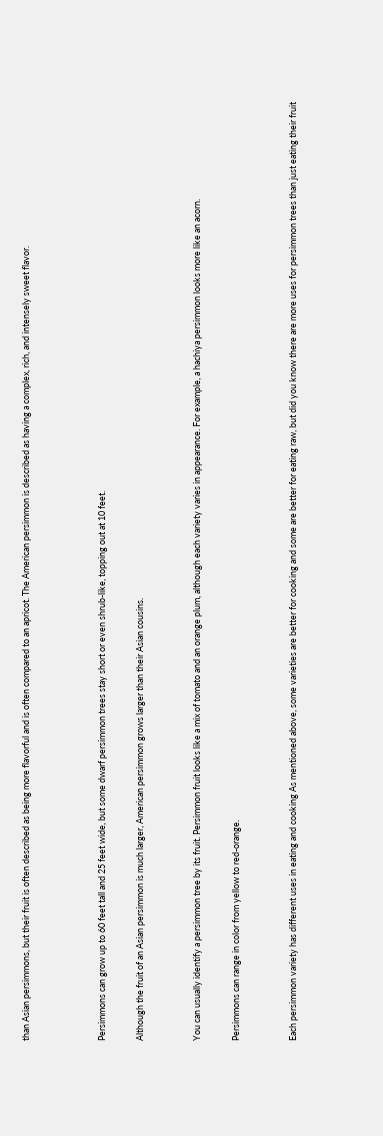than Asian persimmons, but their fruit is often described as being more flavorful and is often compared to an apricot. The American persimmon is described as having a complex, rich, and intensely sweet flavor.



Persimmons can grow up to 60 feet tall and 25 feet wide, but some dwarf persimmon trees stay short or even shrub-like, topping out at 10 feet.

Although the fruit of an Asian persimmon is much larger, American persimmon grows larger than their Asian cousins.


You can usually identify a persimmon tree by its fruit. Persimmon fruit looks like a mix of tomato and an orange plum, although each variety varies in appearance. For example, a hachiya persimmon looks more like an acorn.

Persimmons can range in color from yellow to red-orange.


Each persimmon variety has different uses in eating and cooking As mentioned above, some varieties are better for cooking and some are better for eating raw, but did you know there are more uses for persimmon trees than just eating their fruit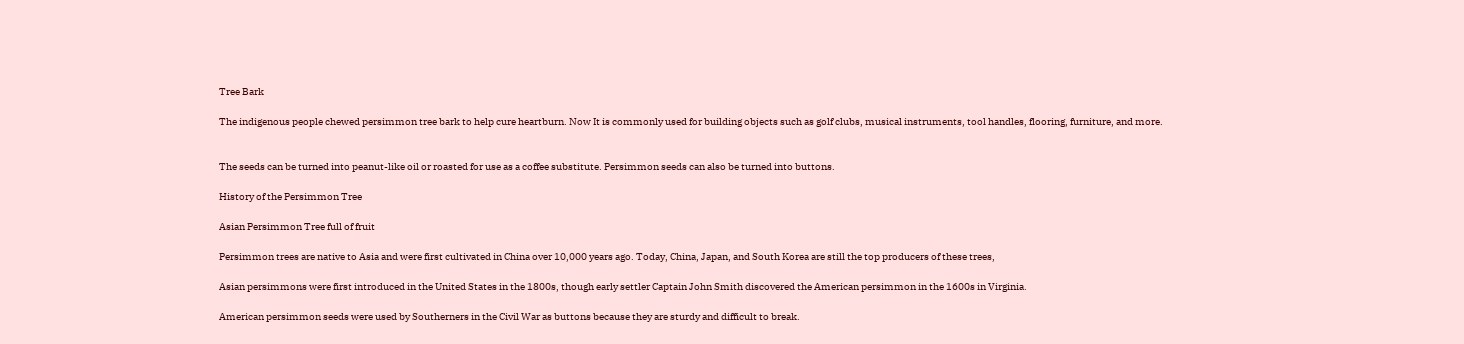Tree Bark

The indigenous people chewed persimmon tree bark to help cure heartburn. Now It is commonly used for building objects such as golf clubs, musical instruments, tool handles, flooring, furniture, and more.


The seeds can be turned into peanut-like oil or roasted for use as a coffee substitute. Persimmon seeds can also be turned into buttons.

History of the Persimmon Tree

Asian Persimmon Tree full of fruit

Persimmon trees are native to Asia and were first cultivated in China over 10,000 years ago. Today, China, Japan, and South Korea are still the top producers of these trees,

Asian persimmons were first introduced in the United States in the 1800s, though early settler Captain John Smith discovered the American persimmon in the 1600s in Virginia.

American persimmon seeds were used by Southerners in the Civil War as buttons because they are sturdy and difficult to break.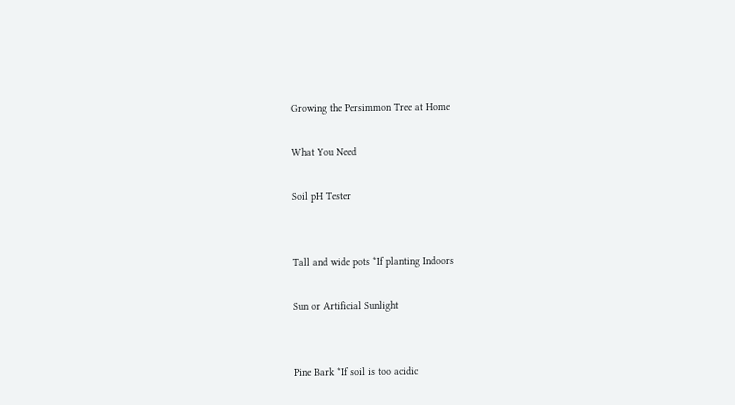Growing the Persimmon Tree at Home

What You Need

Soil pH Tester


Tall and wide pots *If planting Indoors

Sun or Artificial Sunlight


Pine Bark *If soil is too acidic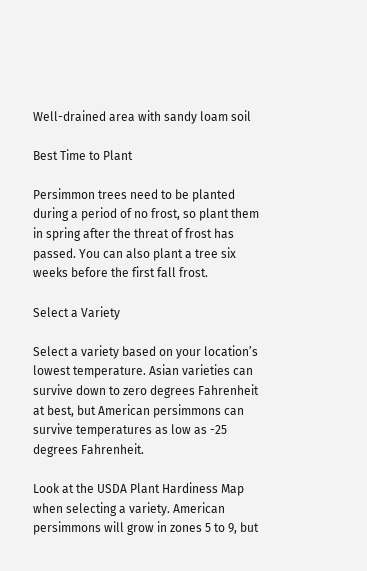Well-drained area with sandy loam soil

Best Time to Plant

Persimmon trees need to be planted during a period of no frost, so plant them in spring after the threat of frost has passed. You can also plant a tree six weeks before the first fall frost.

Select a Variety

Select a variety based on your location’s lowest temperature. Asian varieties can survive down to zero degrees Fahrenheit at best, but American persimmons can survive temperatures as low as -25 degrees Fahrenheit.

Look at the USDA Plant Hardiness Map when selecting a variety. American persimmons will grow in zones 5 to 9, but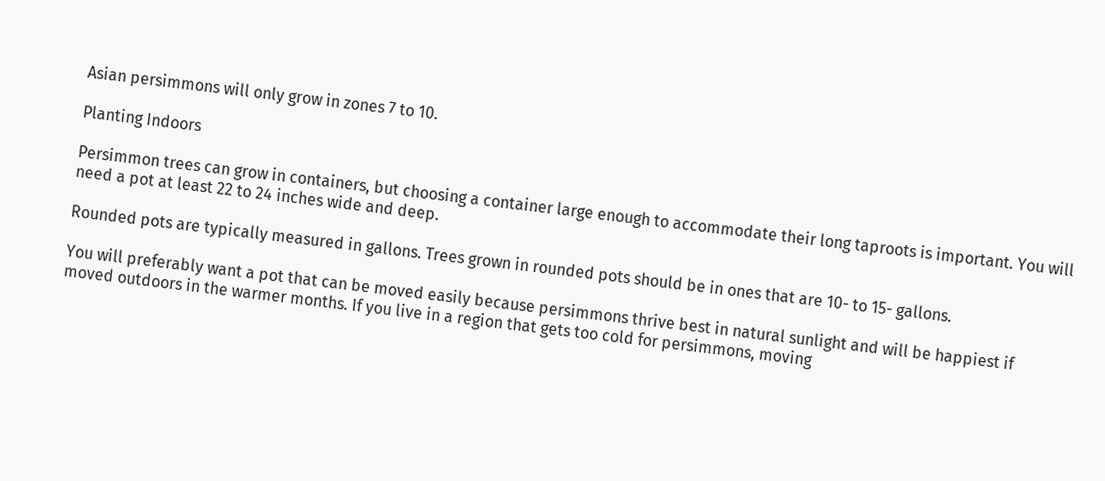Asian persimmons will only grow in zones 7 to 10.

Planting Indoors

Persimmon trees can grow in containers, but choosing a container large enough to accommodate their long taproots is important. You will need a pot at least 22 to 24 inches wide and deep.

Rounded pots are typically measured in gallons. Trees grown in rounded pots should be in ones that are 10- to 15- gallons.

You will preferably want a pot that can be moved easily because persimmons thrive best in natural sunlight and will be happiest if moved outdoors in the warmer months. If you live in a region that gets too cold for persimmons, moving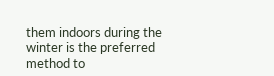them indoors during the winter is the preferred method to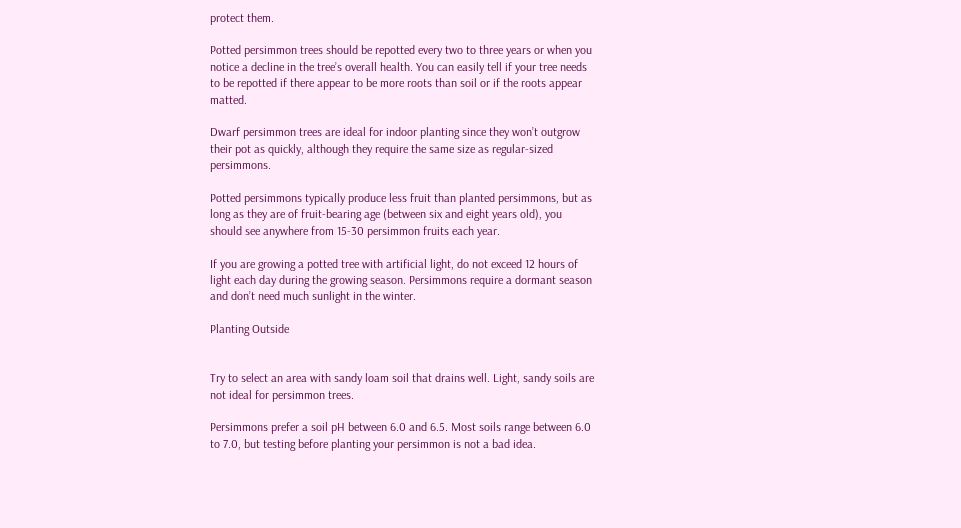protect them.

Potted persimmon trees should be repotted every two to three years or when you notice a decline in the tree’s overall health. You can easily tell if your tree needs to be repotted if there appear to be more roots than soil or if the roots appear matted.

Dwarf persimmon trees are ideal for indoor planting since they won’t outgrow their pot as quickly, although they require the same size as regular-sized persimmons.

Potted persimmons typically produce less fruit than planted persimmons, but as long as they are of fruit-bearing age (between six and eight years old), you should see anywhere from 15-30 persimmon fruits each year.

If you are growing a potted tree with artificial light, do not exceed 12 hours of light each day during the growing season. Persimmons require a dormant season and don’t need much sunlight in the winter.

Planting Outside


Try to select an area with sandy loam soil that drains well. Light, sandy soils are not ideal for persimmon trees.

Persimmons prefer a soil pH between 6.0 and 6.5. Most soils range between 6.0 to 7.0, but testing before planting your persimmon is not a bad idea.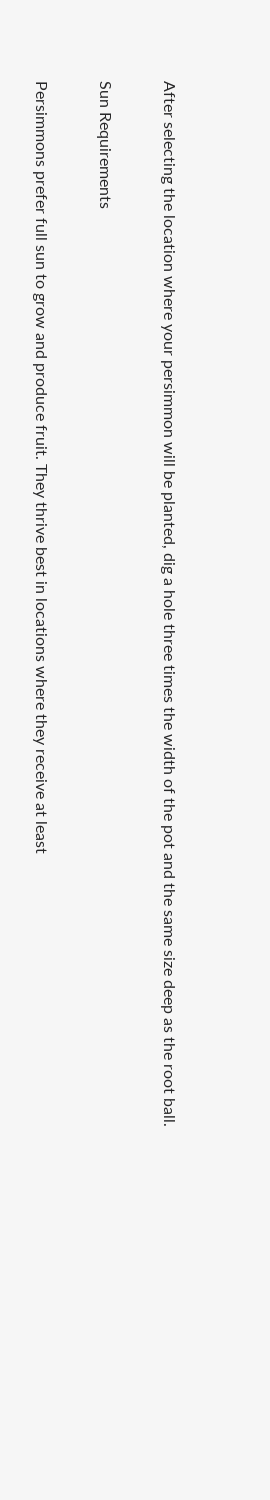After selecting the location where your persimmon will be planted, dig a hole three times the width of the pot and the same size deep as the root ball.

Sun Requirements

Persimmons prefer full sun to grow and produce fruit. They thrive best in locations where they receive at least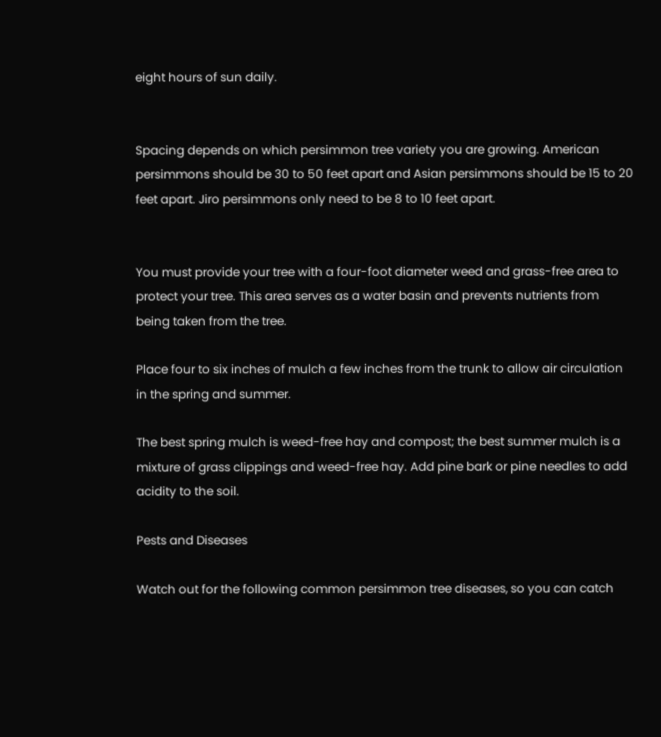eight hours of sun daily.


Spacing depends on which persimmon tree variety you are growing. American persimmons should be 30 to 50 feet apart and Asian persimmons should be 15 to 20 feet apart. Jiro persimmons only need to be 8 to 10 feet apart.


You must provide your tree with a four-foot diameter weed and grass-free area to protect your tree. This area serves as a water basin and prevents nutrients from being taken from the tree.

Place four to six inches of mulch a few inches from the trunk to allow air circulation in the spring and summer.

The best spring mulch is weed-free hay and compost; the best summer mulch is a mixture of grass clippings and weed-free hay. Add pine bark or pine needles to add acidity to the soil.

Pests and Diseases

Watch out for the following common persimmon tree diseases, so you can catch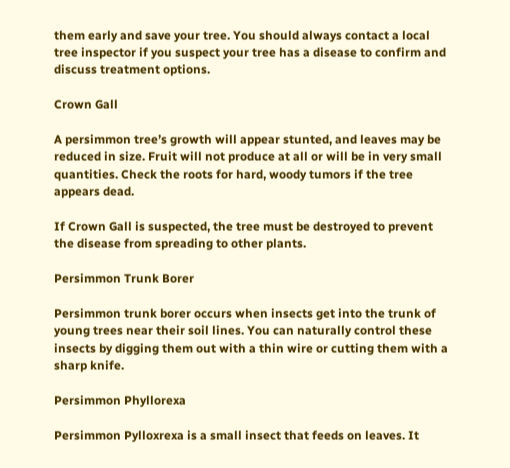them early and save your tree. You should always contact a local tree inspector if you suspect your tree has a disease to confirm and discuss treatment options.

Crown Gall

A persimmon tree’s growth will appear stunted, and leaves may be reduced in size. Fruit will not produce at all or will be in very small quantities. Check the roots for hard, woody tumors if the tree appears dead.

If Crown Gall is suspected, the tree must be destroyed to prevent the disease from spreading to other plants.

Persimmon Trunk Borer

Persimmon trunk borer occurs when insects get into the trunk of young trees near their soil lines. You can naturally control these insects by digging them out with a thin wire or cutting them with a sharp knife.

Persimmon Phyllorexa

Persimmon Pylloxrexa is a small insect that feeds on leaves. It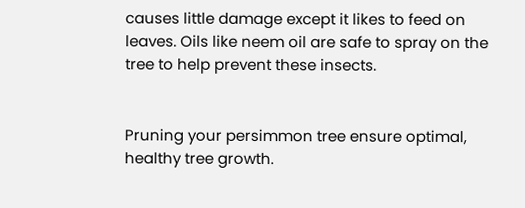causes little damage except it likes to feed on leaves. Oils like neem oil are safe to spray on the tree to help prevent these insects.


Pruning your persimmon tree ensure optimal, healthy tree growth.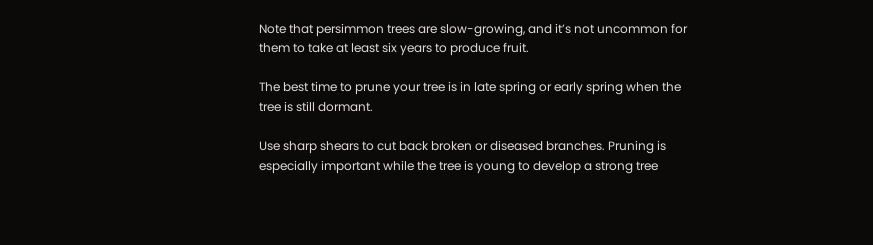Note that persimmon trees are slow-growing, and it’s not uncommon for them to take at least six years to produce fruit.

The best time to prune your tree is in late spring or early spring when the tree is still dormant.

Use sharp shears to cut back broken or diseased branches. Pruning is especially important while the tree is young to develop a strong tree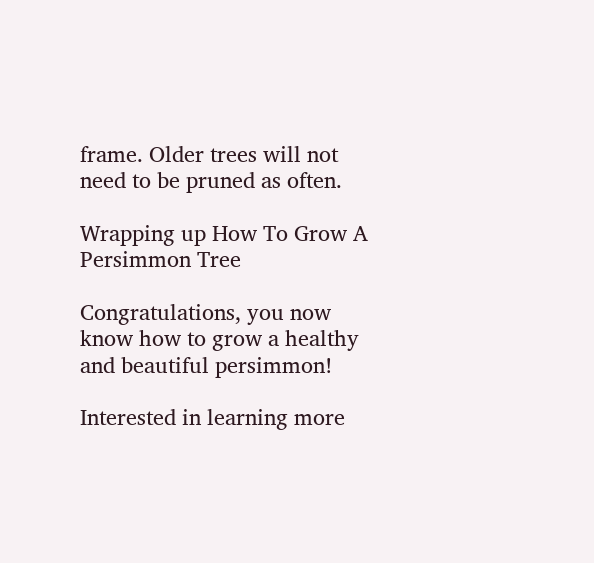frame. Older trees will not need to be pruned as often.

Wrapping up How To Grow A Persimmon Tree

Congratulations, you now know how to grow a healthy and beautiful persimmon!

Interested in learning more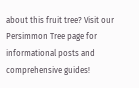about this fruit tree? Visit our Persimmon Tree page for informational posts and comprehensive guides!